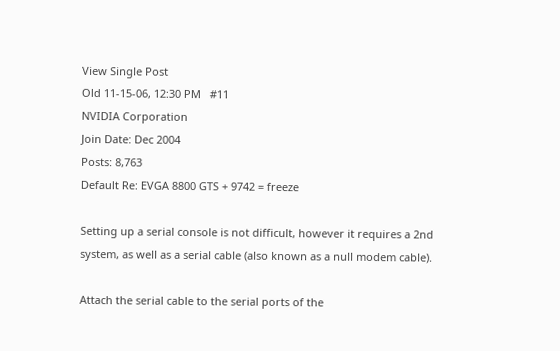View Single Post
Old 11-15-06, 12:30 PM   #11
NVIDIA Corporation
Join Date: Dec 2004
Posts: 8,763
Default Re: EVGA 8800 GTS + 9742 = freeze

Setting up a serial console is not difficult, however it requires a 2nd system, as well as a serial cable (also known as a null modem cable).

Attach the serial cable to the serial ports of the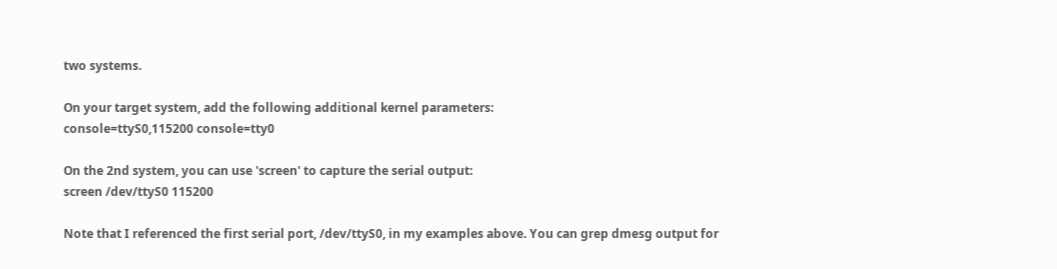two systems.

On your target system, add the following additional kernel parameters:
console=ttyS0,115200 console=tty0

On the 2nd system, you can use 'screen' to capture the serial output:
screen /dev/ttyS0 115200

Note that I referenced the first serial port, /dev/ttyS0, in my examples above. You can grep dmesg output for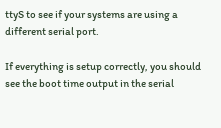ttyS to see if your systems are using a different serial port.

If everything is setup correctly, you should see the boot time output in the serial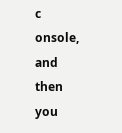c
onsole, and then you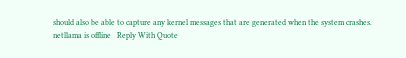should also be able to capture any kernel messages that are generated when the system crashes.
netllama is offline   Reply With Quote